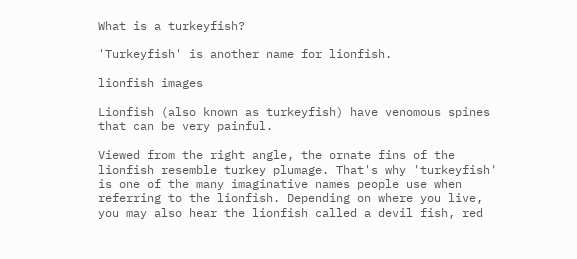What is a turkeyfish?

'Turkeyfish' is another name for lionfish.

lionfish images

Lionfish (also known as turkeyfish) have venomous spines that can be very painful.

Viewed from the right angle, the ornate fins of the lionfish resemble turkey plumage. That's why 'turkeyfish' is one of the many imaginative names people use when referring to the lionfish. Depending on where you live, you may also hear the lionfish called a devil fish, red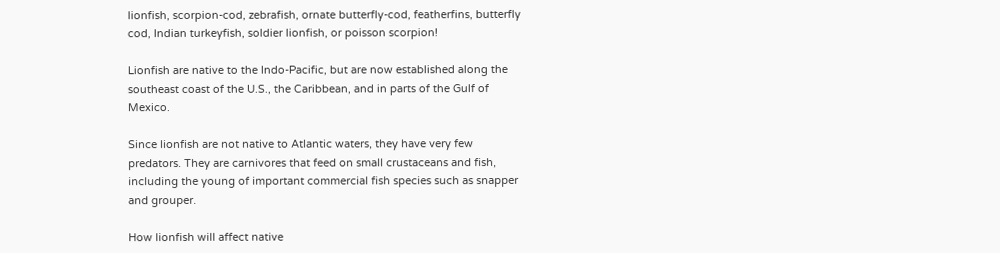lionfish, scorpion-cod, zebrafish, ornate butterfly-cod, featherfins, butterfly cod, Indian turkeyfish, soldier lionfish, or poisson scorpion!

Lionfish are native to the Indo-Pacific, but are now established along the southeast coast of the U.S., the Caribbean, and in parts of the Gulf of Mexico.

Since lionfish are not native to Atlantic waters, they have very few predators. They are carnivores that feed on small crustaceans and fish, including the young of important commercial fish species such as snapper and grouper.

How lionfish will affect native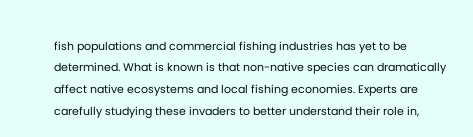fish populations and commercial fishing industries has yet to be determined. What is known is that non-native species can dramatically affect native ecosystems and local fishing economies. Experts are carefully studying these invaders to better understand their role in,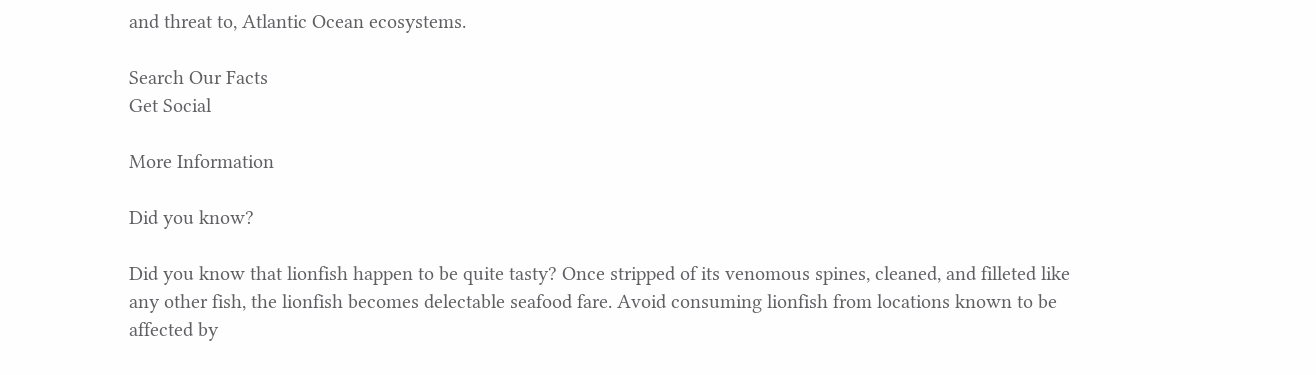and threat to, Atlantic Ocean ecosystems.

Search Our Facts
Get Social

More Information

Did you know?

Did you know that lionfish happen to be quite tasty? Once stripped of its venomous spines, cleaned, and filleted like any other fish, the lionfish becomes delectable seafood fare. Avoid consuming lionfish from locations known to be affected by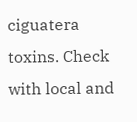ciguatera toxins. Check with local and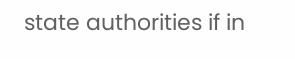state authorities if in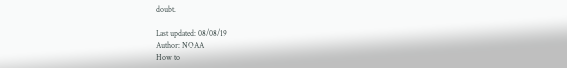doubt.

Last updated: 08/08/19
Author: NOAA
How to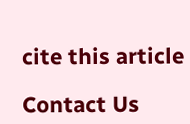cite this article

Contact Us